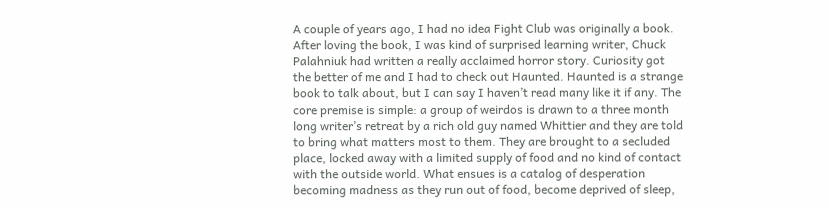A couple of years ago, I had no idea Fight Club was originally a book. After loving the book, I was kind of surprised learning writer, Chuck Palahniuk had written a really acclaimed horror story. Curiosity got the better of me and I had to check out Haunted. Haunted is a strange book to talk about, but I can say I haven’t read many like it if any. The core premise is simple: a group of weirdos is drawn to a three month long writer’s retreat by a rich old guy named Whittier and they are told to bring what matters most to them. They are brought to a secluded place, locked away with a limited supply of food and no kind of contact with the outside world. What ensues is a catalog of desperation becoming madness as they run out of food, become deprived of sleep,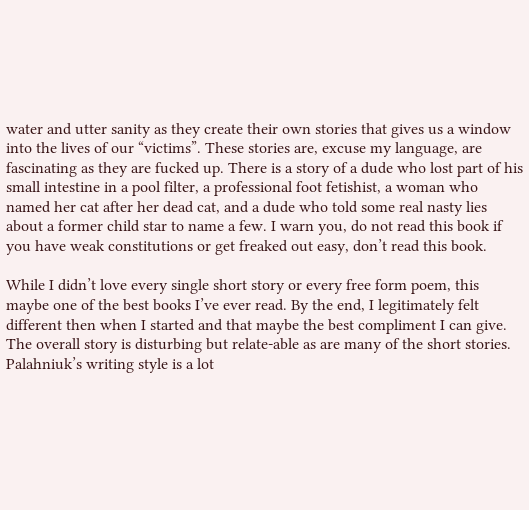water and utter sanity as they create their own stories that gives us a window into the lives of our “victims”. These stories are, excuse my language, are fascinating as they are fucked up. There is a story of a dude who lost part of his small intestine in a pool filter, a professional foot fetishist, a woman who named her cat after her dead cat, and a dude who told some real nasty lies about a former child star to name a few. I warn you, do not read this book if you have weak constitutions or get freaked out easy, don’t read this book.

While I didn’t love every single short story or every free form poem, this maybe one of the best books I’ve ever read. By the end, I legitimately felt different then when I started and that maybe the best compliment I can give. The overall story is disturbing but relate-able as are many of the short stories. Palahniuk’s writing style is a lot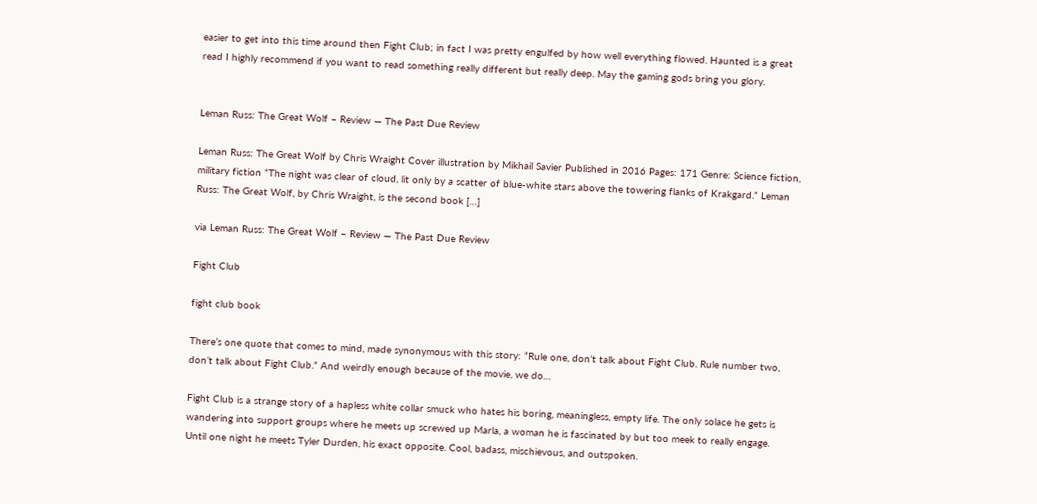easier to get into this time around then Fight Club; in fact I was pretty engulfed by how well everything flowed. Haunted is a great read I highly recommend if you want to read something really different but really deep. May the gaming gods bring you glory.


Leman Russ: The Great Wolf – Review — The Past Due Review

Leman Russ: The Great Wolf by Chris Wraight Cover illustration by Mikhail Savier Published in 2016 Pages: 171 Genre: Science fiction, military fiction “The night was clear of cloud, lit only by a scatter of blue-white stars above the towering flanks of Krakgard.” Leman Russ: The Great Wolf, by Chris Wraight, is the second book […]

via Leman Russ: The Great Wolf – Review — The Past Due Review

Fight Club

fight club book

There’s one quote that comes to mind, made synonymous with this story: “Rule one, don’t talk about Fight Club. Rule number two, don’t talk about Fight Club.” And weirdly enough because of the movie, we do…

Fight Club is a strange story of a hapless white collar smuck who hates his boring, meaningless, empty life. The only solace he gets is wandering into support groups where he meets up screwed up Marla, a woman he is fascinated by but too meek to really engage. Until one night he meets Tyler Durden, his exact opposite. Cool, badass, mischievous, and outspoken.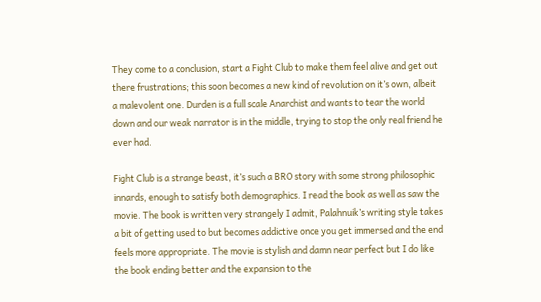They come to a conclusion, start a Fight Club to make them feel alive and get out there frustrations; this soon becomes a new kind of revolution on it’s own, albeit a malevolent one. Durden is a full scale Anarchist and wants to tear the world down and our weak narrator is in the middle, trying to stop the only real friend he ever had.

Fight Club is a strange beast, it’s such a BRO story with some strong philosophic innards, enough to satisfy both demographics. I read the book as well as saw the movie. The book is written very strangely I admit, Palahnuik’s writing style takes a bit of getting used to but becomes addictive once you get immersed and the end feels more appropriate. The movie is stylish and damn near perfect but I do like the book ending better and the expansion to the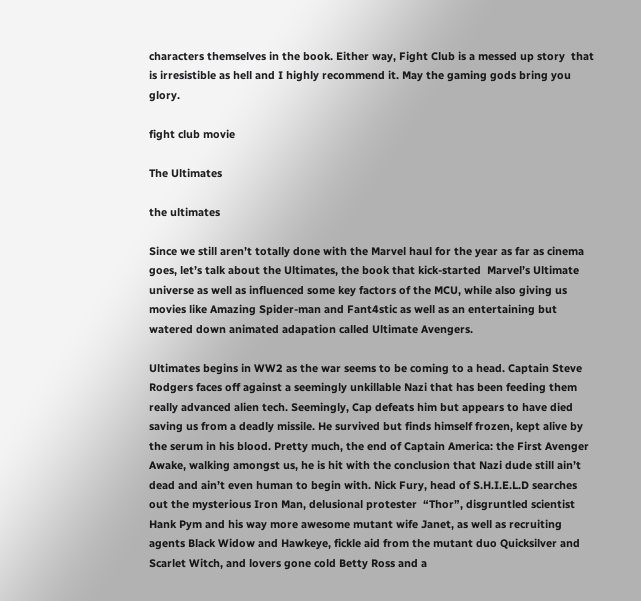characters themselves in the book. Either way, Fight Club is a messed up story  that is irresistible as hell and I highly recommend it. May the gaming gods bring you glory.

fight club movie

The Ultimates

the ultimates

Since we still aren’t totally done with the Marvel haul for the year as far as cinema goes, let’s talk about the Ultimates, the book that kick-started  Marvel’s Ultimate universe as well as influenced some key factors of the MCU, while also giving us movies like Amazing Spider-man and Fant4stic as well as an entertaining but watered down animated adapation called Ultimate Avengers.

Ultimates begins in WW2 as the war seems to be coming to a head. Captain Steve Rodgers faces off against a seemingly unkillable Nazi that has been feeding them really advanced alien tech. Seemingly, Cap defeats him but appears to have died saving us from a deadly missile. He survived but finds himself frozen, kept alive by the serum in his blood. Pretty much, the end of Captain America: the First Avenger Awake, walking amongst us, he is hit with the conclusion that Nazi dude still ain’t dead and ain’t even human to begin with. Nick Fury, head of S.H.I.E.L.D searches out the mysterious Iron Man, delusional protester  “Thor”, disgruntled scientist Hank Pym and his way more awesome mutant wife Janet, as well as recruiting agents Black Widow and Hawkeye, fickle aid from the mutant duo Quicksilver and Scarlet Witch, and lovers gone cold Betty Ross and a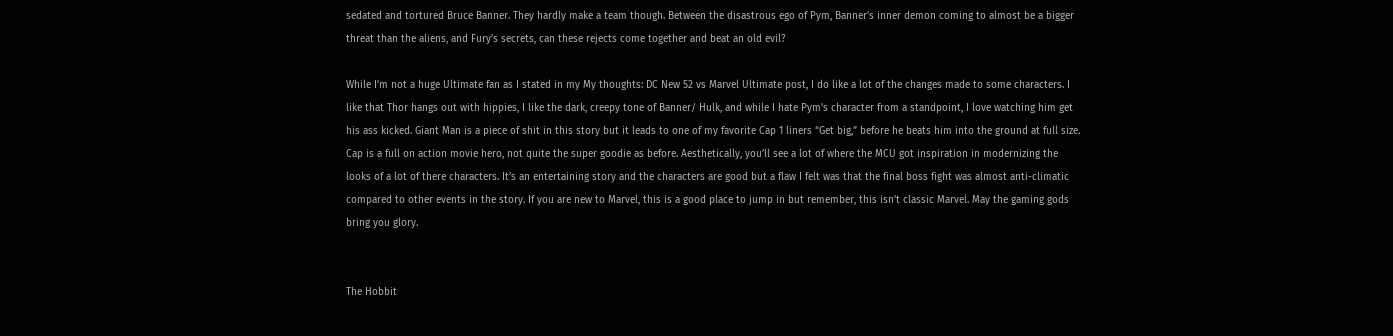sedated and tortured Bruce Banner. They hardly make a team though. Between the disastrous ego of Pym, Banner’s inner demon coming to almost be a bigger threat than the aliens, and Fury’s secrets, can these rejects come together and beat an old evil?

While I’m not a huge Ultimate fan as I stated in my My thoughts: DC New 52 vs Marvel Ultimate post, I do like a lot of the changes made to some characters. I like that Thor hangs out with hippies, I like the dark, creepy tone of Banner/ Hulk, and while I hate Pym’s character from a standpoint, I love watching him get his ass kicked. Giant Man is a piece of shit in this story but it leads to one of my favorite Cap 1 liners “Get big,” before he beats him into the ground at full size. Cap is a full on action movie hero, not quite the super goodie as before. Aesthetically, you’ll see a lot of where the MCU got inspiration in modernizing the looks of a lot of there characters. It’s an entertaining story and the characters are good but a flaw I felt was that the final boss fight was almost anti-climatic compared to other events in the story. If you are new to Marvel, this is a good place to jump in but remember, this isn’t classic Marvel. May the gaming gods bring you glory.


The Hobbit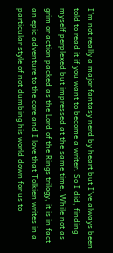I’m not really a major fantasy nerd by heart but I’ve always been told to read it if you want to become a writer. So I did, finding myself perplexed but impressed at the same time. While not as grim or action packed as the Lord of the Rings trilogy, it is in fact an epic adventure to the core and I love that Tolkien writes in a particular style of not dumbing his world down for us to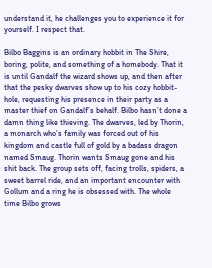understand it, he challenges you to experience it for yourself. I respect that.

Bilbo Baggins is an ordinary hobbit in The Shire, boring, polite, and something of a homebody. That it is until Gandalf the wizard shows up, and then after that the pesky dwarves show up to his cozy hobbit-hole, requesting his presence in their party as a master thief on Gandalf’s behalf. Bilbo hasn’t done a damn thing like thieving. The dwarves, led by Thorin, a monarch who’s family was forced out of his kingdom and castle full of gold by a badass dragon named Smaug. Thorin wants Smaug gone and his shit back. The group sets off, facing trolls, spiders, a sweet barrel ride, and an important encounter with Gollum and a ring he is obsessed with. The whole time Bilbo grows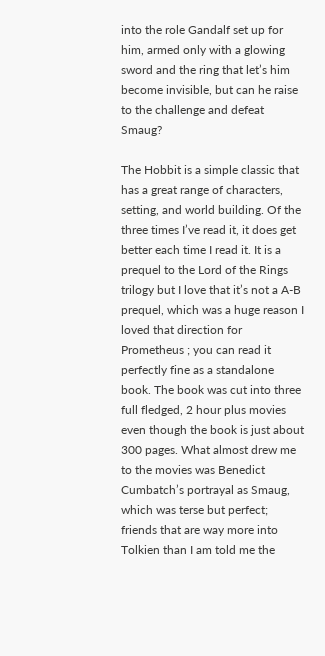into the role Gandalf set up for him, armed only with a glowing sword and the ring that let’s him become invisible, but can he raise to the challenge and defeat Smaug?

The Hobbit is a simple classic that has a great range of characters, setting, and world building. Of the three times I’ve read it, it does get better each time I read it. It is a prequel to the Lord of the Rings trilogy but I love that it’s not a A-B prequel, which was a huge reason I loved that direction for Prometheus ; you can read it perfectly fine as a standalone book. The book was cut into three full fledged, 2 hour plus movies even though the book is just about 300 pages. What almost drew me to the movies was Benedict Cumbatch’s portrayal as Smaug, which was terse but perfect; friends that are way more into Tolkien than I am told me the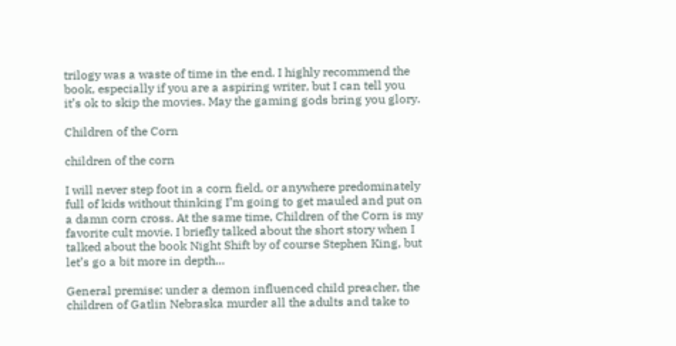trilogy was a waste of time in the end. I highly recommend the book, especially if you are a aspiring writer, but I can tell you it’s ok to skip the movies. May the gaming gods bring you glory.

Children of the Corn

children of the corn

I will never step foot in a corn field, or anywhere predominately full of kids without thinking I’m going to get mauled and put on a damn corn cross. At the same time, Children of the Corn is my favorite cult movie. I briefly talked about the short story when I talked about the book Night Shift by of course Stephen King, but let’s go a bit more in depth…

General premise: under a demon influenced child preacher, the children of Gatlin Nebraska murder all the adults and take to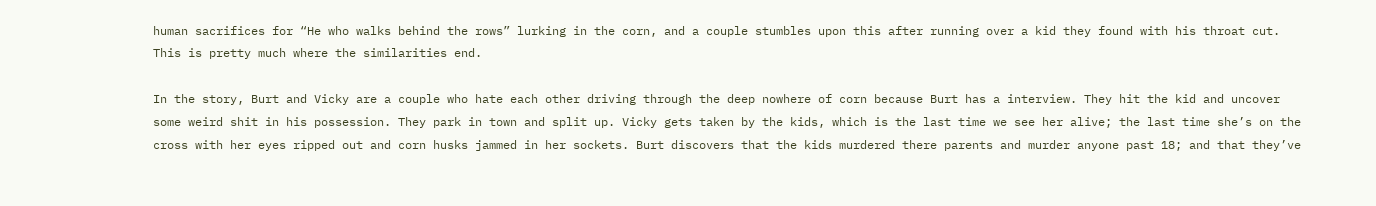human sacrifices for “He who walks behind the rows” lurking in the corn, and a couple stumbles upon this after running over a kid they found with his throat cut. This is pretty much where the similarities end.

In the story, Burt and Vicky are a couple who hate each other driving through the deep nowhere of corn because Burt has a interview. They hit the kid and uncover some weird shit in his possession. They park in town and split up. Vicky gets taken by the kids, which is the last time we see her alive; the last time she’s on the cross with her eyes ripped out and corn husks jammed in her sockets. Burt discovers that the kids murdered there parents and murder anyone past 18; and that they’ve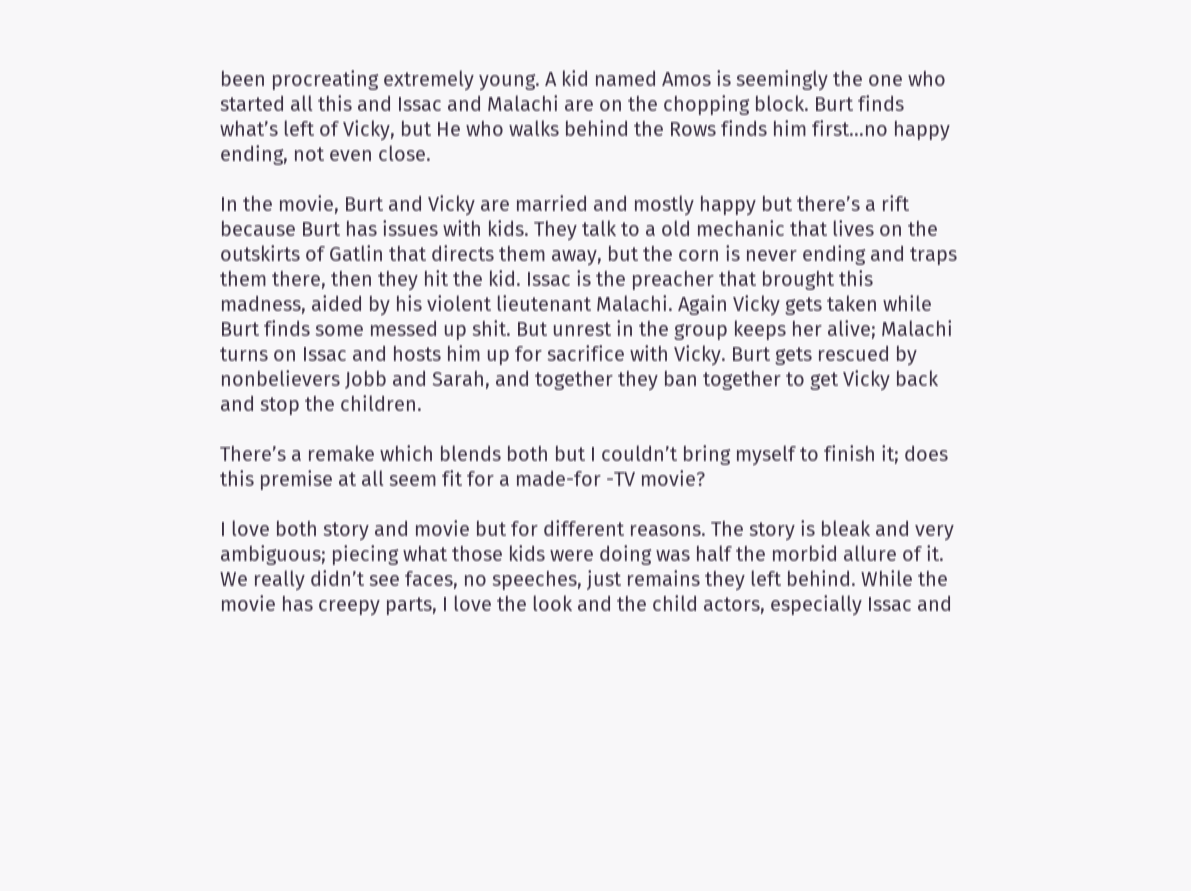been procreating extremely young. A kid named Amos is seemingly the one who started all this and Issac and Malachi are on the chopping block. Burt finds what’s left of Vicky, but He who walks behind the Rows finds him first…no happy ending, not even close.

In the movie, Burt and Vicky are married and mostly happy but there’s a rift because Burt has issues with kids. They talk to a old mechanic that lives on the outskirts of Gatlin that directs them away, but the corn is never ending and traps them there, then they hit the kid. Issac is the preacher that brought this madness, aided by his violent lieutenant Malachi. Again Vicky gets taken while Burt finds some messed up shit. But unrest in the group keeps her alive; Malachi turns on Issac and hosts him up for sacrifice with Vicky. Burt gets rescued by nonbelievers Jobb and Sarah, and together they ban together to get Vicky back and stop the children.

There’s a remake which blends both but I couldn’t bring myself to finish it; does this premise at all seem fit for a made-for -TV movie?

I love both story and movie but for different reasons. The story is bleak and very ambiguous; piecing what those kids were doing was half the morbid allure of it. We really didn’t see faces, no speeches, just remains they left behind. While the movie has creepy parts, I love the look and the child actors, especially Issac and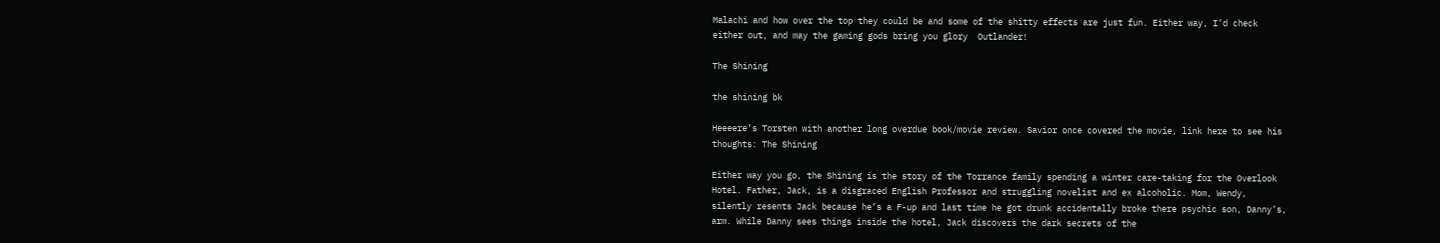Malachi and how over the top they could be and some of the shitty effects are just fun. Either way, I’d check either out, and may the gaming gods bring you glory  Outlander!

The Shining

the shining bk

Heeeere’s Torsten with another long overdue book/movie review. Savior once covered the movie, link here to see his thoughts: The Shining

Either way you go, the Shining is the story of the Torrance family spending a winter care-taking for the Overlook Hotel. Father, Jack, is a disgraced English Professor and struggling novelist and ex alcoholic. Mom, Wendy, silently resents Jack because he’s a F-up and last time he got drunk accidentally broke there psychic son, Danny’s, arm. While Danny sees things inside the hotel, Jack discovers the dark secrets of the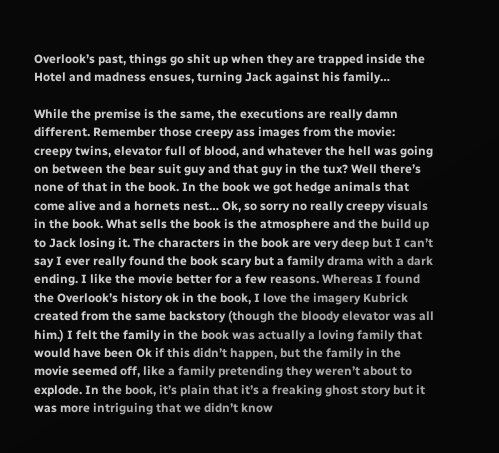Overlook’s past, things go shit up when they are trapped inside the Hotel and madness ensues, turning Jack against his family…

While the premise is the same, the executions are really damn different. Remember those creepy ass images from the movie: creepy twins, elevator full of blood, and whatever the hell was going on between the bear suit guy and that guy in the tux? Well there’s none of that in the book. In the book we got hedge animals that come alive and a hornets nest… Ok, so sorry no really creepy visuals in the book. What sells the book is the atmosphere and the build up to Jack losing it. The characters in the book are very deep but I can’t say I ever really found the book scary but a family drama with a dark ending. I like the movie better for a few reasons. Whereas I found the Overlook’s history ok in the book, I love the imagery Kubrick created from the same backstory (though the bloody elevator was all him.) I felt the family in the book was actually a loving family that would have been Ok if this didn’t happen, but the family in the movie seemed off, like a family pretending they weren’t about to explode. In the book, it’s plain that it’s a freaking ghost story but it was more intriguing that we didn’t know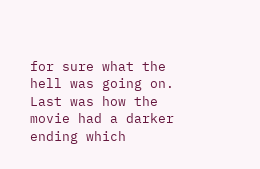for sure what the hell was going on. Last was how the movie had a darker ending which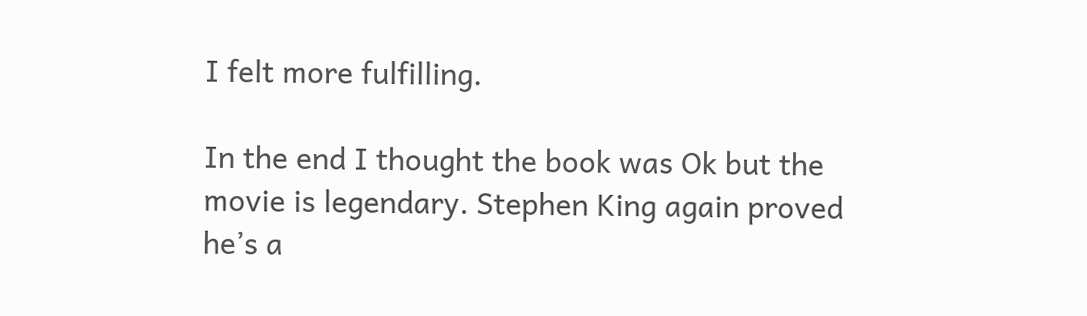I felt more fulfilling.

In the end I thought the book was Ok but the movie is legendary. Stephen King again proved he’s a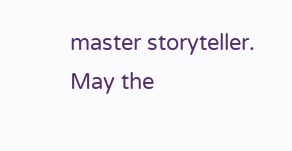master storyteller. May the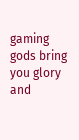gaming gods bring you glory and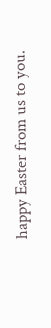happy Easter from us to you.